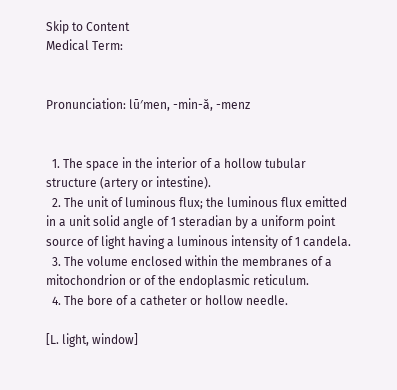Skip to Content
Medical Term:


Pronunciation: lū′men, -min-ă, -menz


  1. The space in the interior of a hollow tubular structure (artery or intestine).
  2. The unit of luminous flux; the luminous flux emitted in a unit solid angle of 1 steradian by a uniform point source of light having a luminous intensity of 1 candela.
  3. The volume enclosed within the membranes of a mitochondrion or of the endoplasmic reticulum.
  4. The bore of a catheter or hollow needle.

[L. light, window]